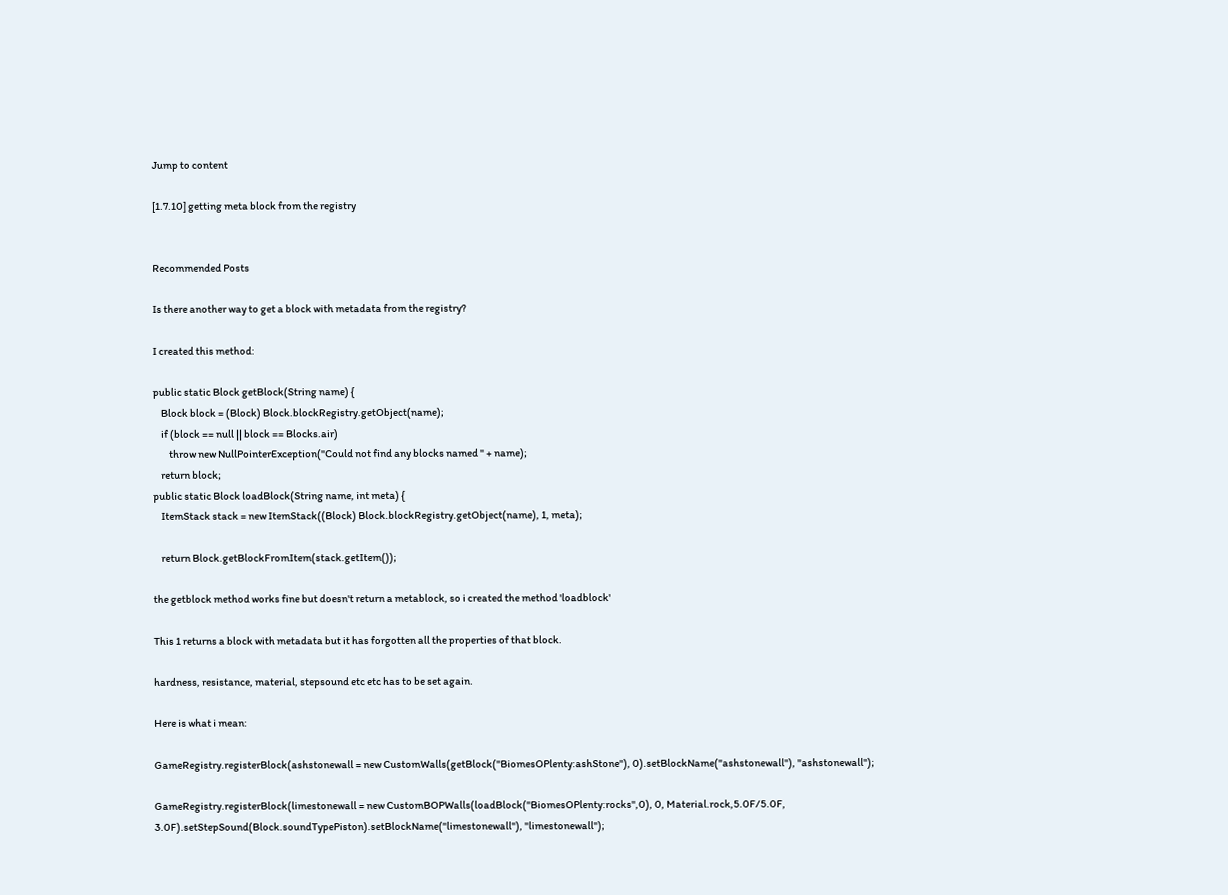Jump to content

[1.7.10] getting meta block from the registry


Recommended Posts

Is there another way to get a block with metadata from the registry?

I created this method:

public static Block getBlock(String name) {
    Block block = (Block) Block.blockRegistry.getObject(name);
    if (block == null || block == Blocks.air)
        throw new NullPointerException("Could not find any blocks named " + name);
    return block;
public static Block loadBlock(String name, int meta) {
    ItemStack stack = new ItemStack((Block) Block.blockRegistry.getObject(name), 1, meta);

    return Block.getBlockFromItem(stack.getItem());

the getblock method works fine but doesn't return a metablock, so i created the method 'loadblock'

This 1 returns a block with metadata but it has forgotten all the properties of that block.

hardness, resistance, material, stepsound etc etc has to be set again.

Here is what i mean:

GameRegistry.registerBlock(ashstonewall = new CustomWalls(getBlock("BiomesOPlenty:ashStone"), 0).setBlockName("ashstonewall"), "ashstonewall");

GameRegistry.registerBlock(limestonewall = new CustomBOPWalls(loadBlock("BiomesOPlenty:rocks",0), 0, Material.rock,5.0F/5.0F, 3.0F).setStepSound(Block.soundTypePiston).setBlockName("limestonewall"), "limestonewall");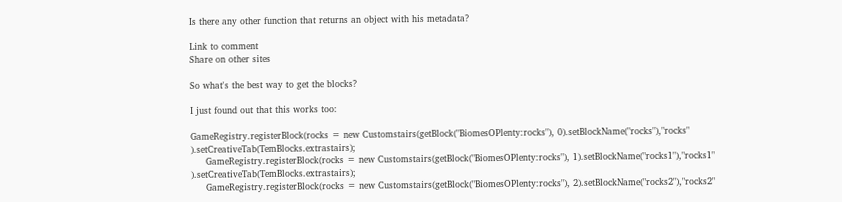Is there any other function that returns an object with his metadata?

Link to comment
Share on other sites

So what's the best way to get the blocks?

I just found out that this works too:

GameRegistry.registerBlock(rocks = new Customstairs(getBlock("BiomesOPlenty:rocks"), 0).setBlockName("rocks"),"rocks" ).setCreativeTab(TemBlocks.extrastairs);
     GameRegistry.registerBlock(rocks = new Customstairs(getBlock("BiomesOPlenty:rocks"), 1).setBlockName("rocks1"),"rocks1" ).setCreativeTab(TemBlocks.extrastairs);
     GameRegistry.registerBlock(rocks = new Customstairs(getBlock("BiomesOPlenty:rocks"), 2).setBlockName("rocks2"),"rocks2"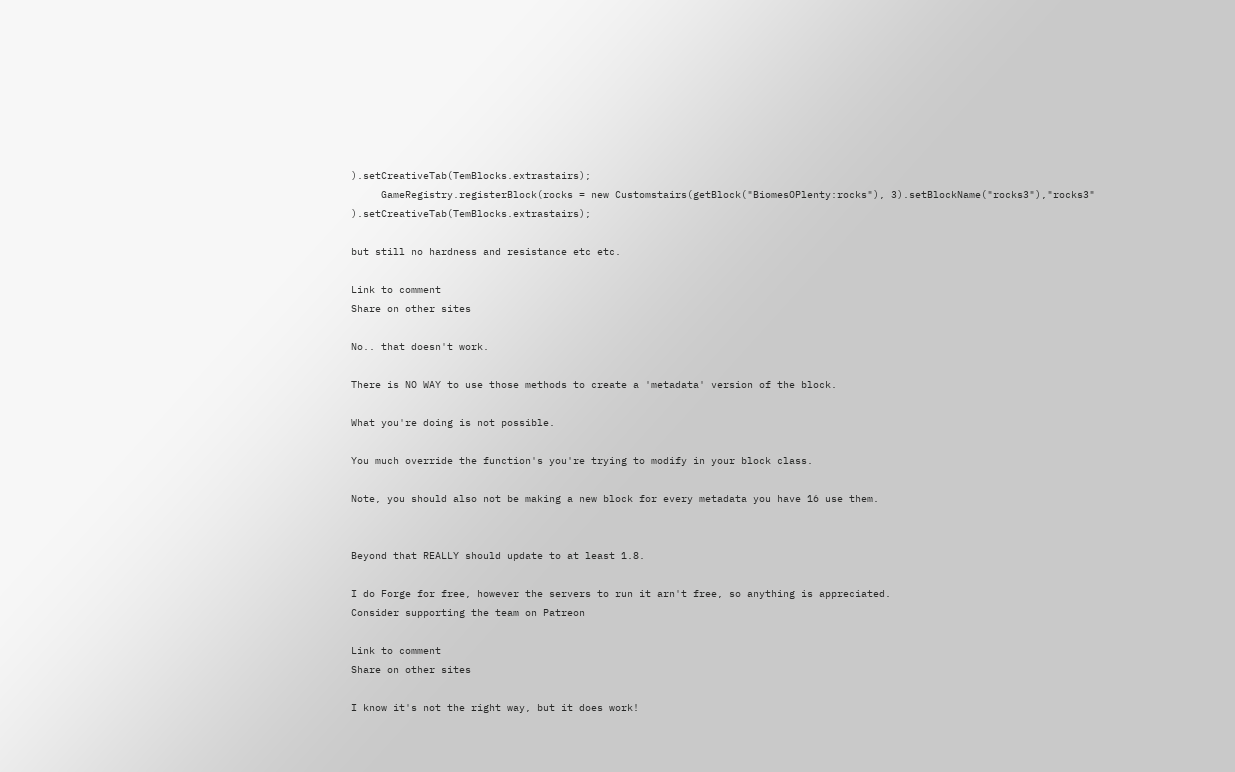).setCreativeTab(TemBlocks.extrastairs);
     GameRegistry.registerBlock(rocks = new Customstairs(getBlock("BiomesOPlenty:rocks"), 3).setBlockName("rocks3"),"rocks3" ).setCreativeTab(TemBlocks.extrastairs);

but still no hardness and resistance etc etc.

Link to comment
Share on other sites

No.. that doesn't work.

There is NO WAY to use those methods to create a 'metadata' version of the block.

What you're doing is not possible.

You much override the function's you're trying to modify in your block class.

Note, you should also not be making a new block for every metadata you have 16 use them.


Beyond that REALLY should update to at least 1.8.

I do Forge for free, however the servers to run it arn't free, so anything is appreciated.
Consider supporting the team on Patreon

Link to comment
Share on other sites

I know it's not the right way, but it does work!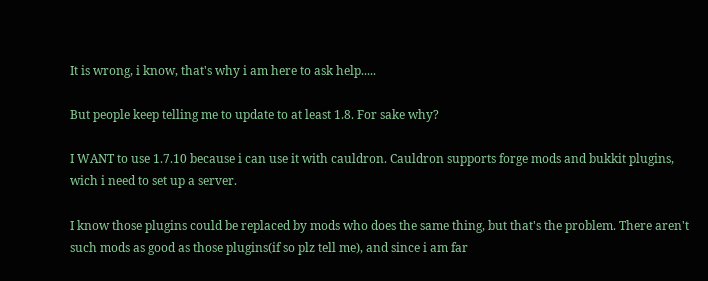It is wrong, i know, that's why i am here to ask help.....

But people keep telling me to update to at least 1.8. For sake why?

I WANT to use 1.7.10 because i can use it with cauldron. Cauldron supports forge mods and bukkit plugins, wich i need to set up a server.

I know those plugins could be replaced by mods who does the same thing, but that's the problem. There aren't such mods as good as those plugins(if so plz tell me), and since i am far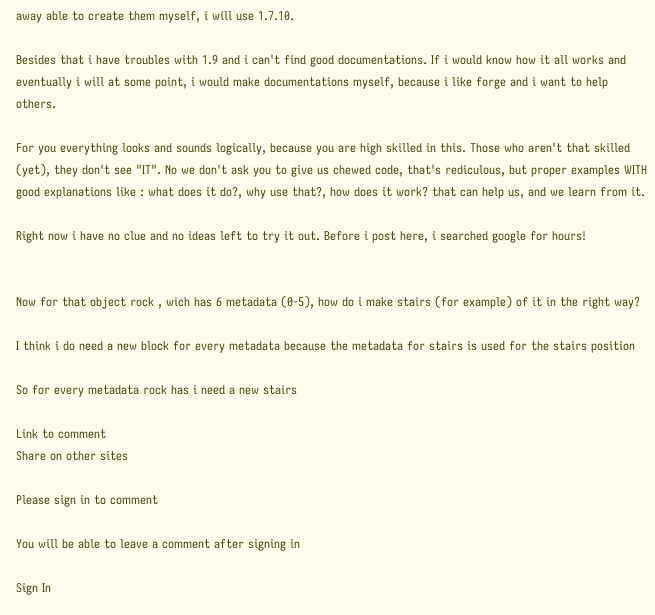away able to create them myself, i will use 1.7.10.

Besides that i have troubles with 1.9 and i can't find good documentations. If i would know how it all works and eventually i will at some point, i would make documentations myself, because i like forge and i want to help others.

For you everything looks and sounds logically, because you are high skilled in this. Those who aren't that skilled (yet), they don't see "IT". No we don't ask you to give us chewed code, that's rediculous, but proper examples WITH good explanations like : what does it do?, why use that?, how does it work? that can help us, and we learn from it.

Right now i have no clue and no ideas left to try it out. Before i post here, i searched google for hours!


Now for that object rock , wich has 6 metadata (0-5), how do i make stairs (for example) of it in the right way?

I think i do need a new block for every metadata because the metadata for stairs is used for the stairs position

So for every metadata rock has i need a new stairs

Link to comment
Share on other sites

Please sign in to comment

You will be able to leave a comment after signing in

Sign In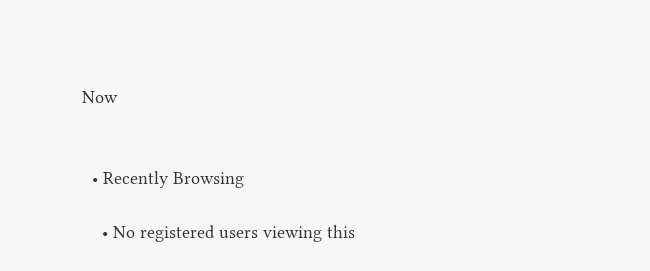Now


  • Recently Browsing

    • No registered users viewing this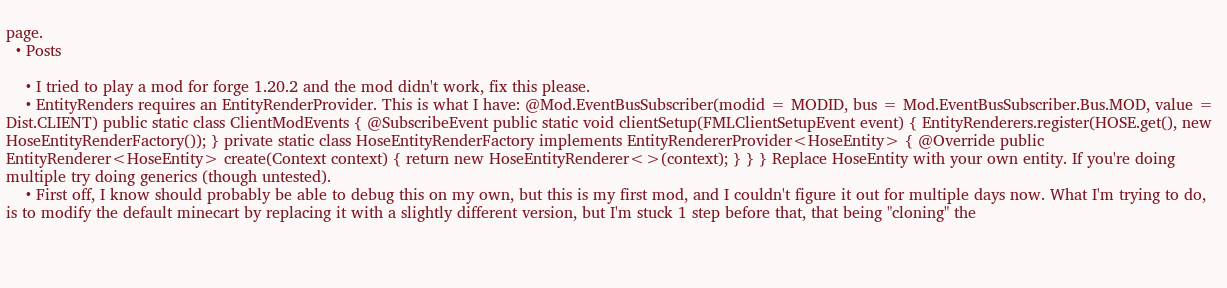page.
  • Posts

    • I tried to play a mod for forge 1.20.2 and the mod didn't work, fix this please.
    • EntityRenders requires an EntityRenderProvider. This is what I have: @Mod.EventBusSubscriber(modid = MODID, bus = Mod.EventBusSubscriber.Bus.MOD, value = Dist.CLIENT) public static class ClientModEvents { @SubscribeEvent public static void clientSetup(FMLClientSetupEvent event) { EntityRenderers.register(HOSE.get(), new HoseEntityRenderFactory()); } private static class HoseEntityRenderFactory implements EntityRendererProvider<HoseEntity> { @Override public EntityRenderer<HoseEntity> create(Context context) { return new HoseEntityRenderer<>(context); } } } Replace HoseEntity with your own entity. If you're doing multiple try doing generics (though untested).
    • First off, I know should probably be able to debug this on my own, but this is my first mod, and I couldn't figure it out for multiple days now. What I'm trying to do, is to modify the default minecart by replacing it with a slightly different version, but I'm stuck 1 step before that, that being "cloning" the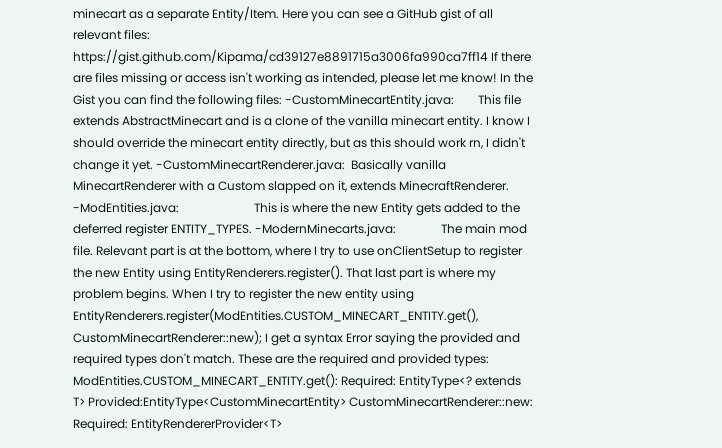minecart as a separate Entity/Item. Here you can see a GitHub gist of all relevant files: https://gist.github.com/Kipama/cd39127e8891715a3006fa990ca7ff14 If there are files missing or access isn't working as intended, please let me know! In the Gist you can find the following files: -CustomMinecartEntity.java:        This file extends AbstractMinecart and is a clone of the vanilla minecart entity. I know I should override the minecart entity directly, but as this should work rn, I didn't change it yet. -CustomMinecartRenderer.java:  Basically vanilla MinecartRenderer with a Custom slapped on it, extends MinecraftRenderer. -ModEntities.java:                         This is where the new Entity gets added to the deferred register ENTITY_TYPES. -ModernMinecarts.java:               The main mod file. Relevant part is at the bottom, where I try to use onClientSetup to register the new Entity using EntityRenderers.register(). That last part is where my problem begins. When I try to register the new entity using EntityRenderers.register(ModEntities.CUSTOM_MINECART_ENTITY.get(), CustomMinecartRenderer::new); I get a syntax Error saying the provided and required types don't match. These are the required and provided types: ModEntities.CUSTOM_MINECART_ENTITY.get(): Required: EntityType<? extends T> Provided:EntityType<CustomMinecartEntity> CustomMinecartRenderer::new: Required: EntityRendererProvider<T>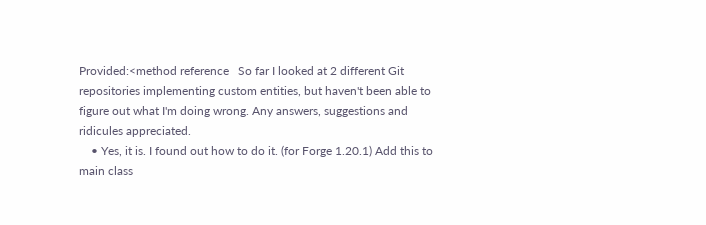Provided:<method reference   So far I looked at 2 different Git repositories implementing custom entities, but haven't been able to figure out what I'm doing wrong. Any answers, suggestions and ridicules appreciated.
    • Yes, it is. I found out how to do it. (for Forge 1.20.1) Add this to main class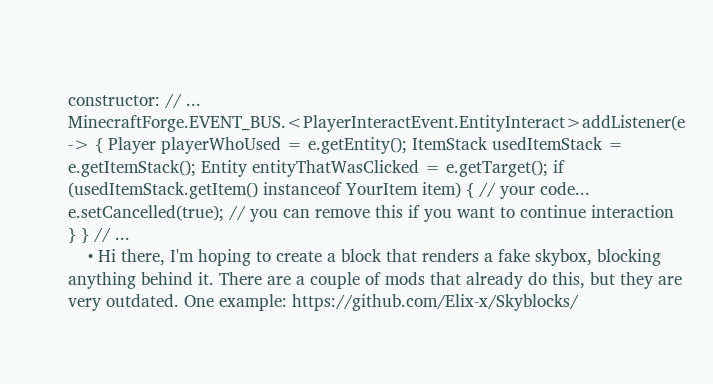constructor: // ... MinecraftForge.EVENT_BUS.<PlayerInteractEvent.EntityInteract>addListener(e -> { Player playerWhoUsed = e.getEntity(); ItemStack usedItemStack = e.getItemStack(); Entity entityThatWasClicked = e.getTarget(); if (usedItemStack.getItem() instanceof YourItem item) { // your code... e.setCancelled(true); // you can remove this if you want to continue interaction } } // ...
    • Hi there, I'm hoping to create a block that renders a fake skybox, blocking anything behind it. There are a couple of mods that already do this, but they are very outdated. One example: https://github.com/Elix-x/Skyblocks/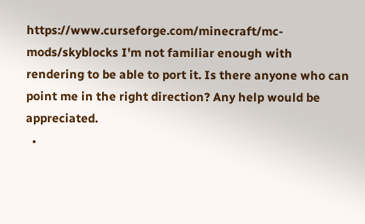https://www.curseforge.com/minecraft/mc-mods/skyblocks I'm not familiar enough with rendering to be able to port it. Is there anyone who can point me in the right direction? Any help would be appreciated.
  •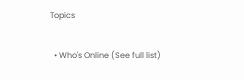Topics

  • Who's Online (See full list)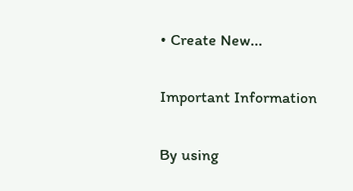• Create New...

Important Information

By using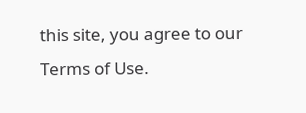this site, you agree to our Terms of Use.